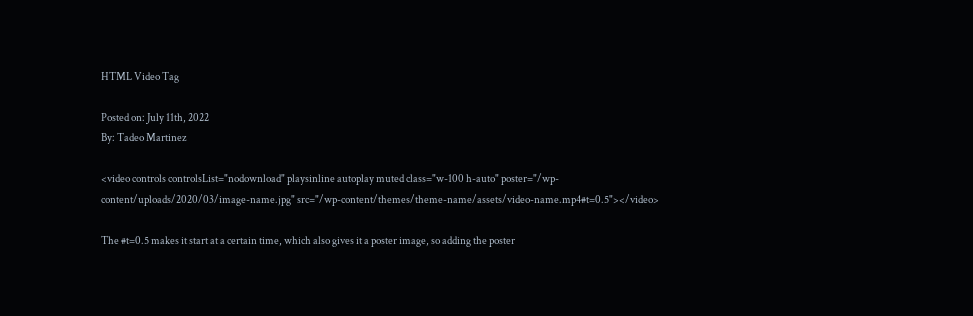HTML Video Tag

Posted on: July 11th, 2022
By: Tadeo Martinez

<video controls controlsList="nodownload" playsinline autoplay muted class="w-100 h-auto" poster="/wp-content/uploads/2020/03/image-name.jpg" src="/wp-content/themes/theme-name/assets/video-name.mp4#t=0.5"></video>

The #t=0.5 makes it start at a certain time, which also gives it a poster image, so adding the poster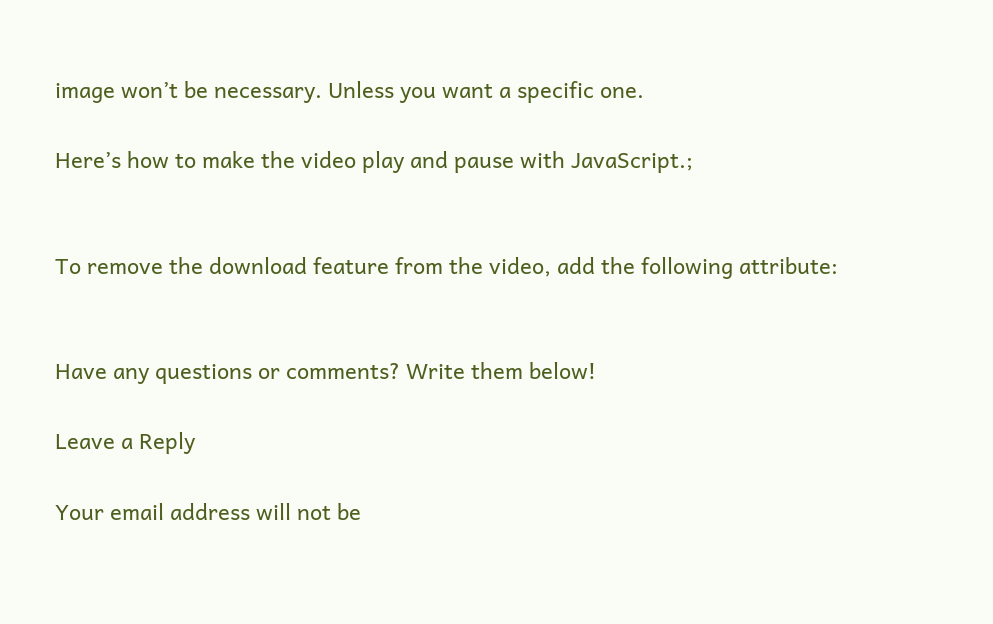image won’t be necessary. Unless you want a specific one.

Here’s how to make the video play and pause with JavaScript.;


To remove the download feature from the video, add the following attribute:


Have any questions or comments? Write them below!

Leave a Reply

Your email address will not be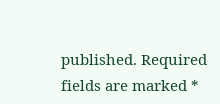published. Required fields are marked *